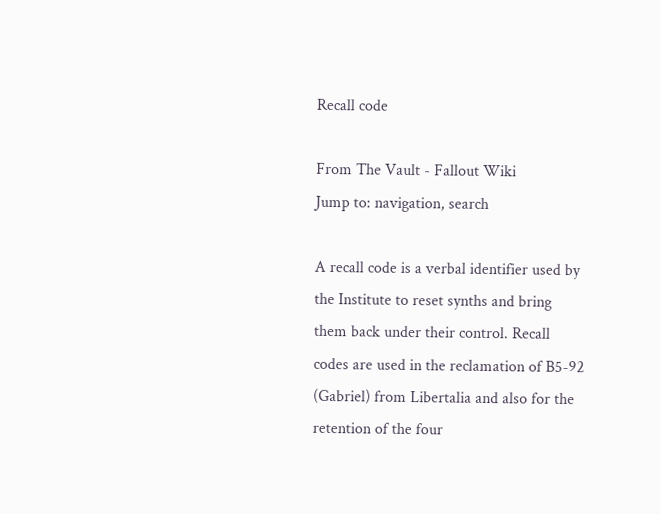Recall code

From The Vault - Fallout Wiki
Jump to: navigation, search

A recall code is a verbal identifier used by the Institute to reset synths and bring them back under their control. Recall codes are used in the reclamation of B5-92 (Gabriel) from Libertalia and also for the retention of the four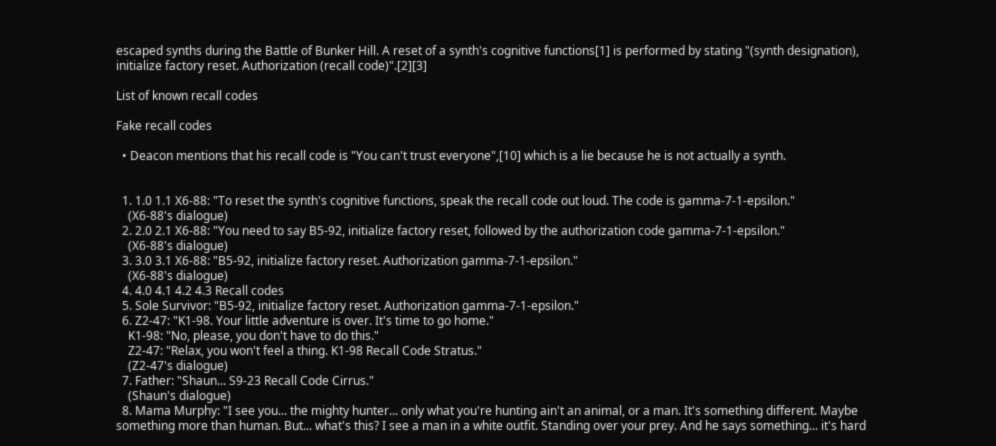escaped synths during the Battle of Bunker Hill. A reset of a synth's cognitive functions[1] is performed by stating "(synth designation), initialize factory reset. Authorization (recall code)".[2][3]

List of known recall codes

Fake recall codes

  • Deacon mentions that his recall code is "You can't trust everyone",[10] which is a lie because he is not actually a synth.


  1. 1.0 1.1 X6-88: "To reset the synth's cognitive functions, speak the recall code out loud. The code is gamma-7-1-epsilon."
    (X6-88's dialogue)
  2. 2.0 2.1 X6-88: "You need to say B5-92, initialize factory reset, followed by the authorization code gamma-7-1-epsilon."
    (X6-88's dialogue)
  3. 3.0 3.1 X6-88: "B5-92, initialize factory reset. Authorization gamma-7-1-epsilon."
    (X6-88's dialogue)
  4. 4.0 4.1 4.2 4.3 Recall codes
  5. Sole Survivor: "B5-92, initialize factory reset. Authorization gamma-7-1-epsilon."
  6. Z2-47: "K1-98. Your little adventure is over. It's time to go home."
    K1-98: "No, please, you don't have to do this."
    Z2-47: "Relax, you won't feel a thing. K1-98 Recall Code Stratus."
    (Z2-47's dialogue)
  7. Father: "Shaun... S9-23 Recall Code Cirrus."
    (Shaun's dialogue)
  8. Mama Murphy: "I see you... the mighty hunter... only what you're hunting ain't an animal, or a man. It's something different. Maybe something more than human. But... what's this? I see a man in a white outfit. Standing over your prey. And he says something... it's hard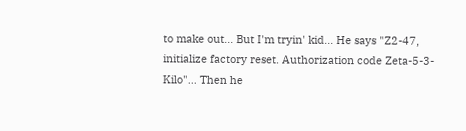to make out... But I'm tryin' kid... He says "Z2-47, initialize factory reset. Authorization code Zeta-5-3-Kilo"... Then he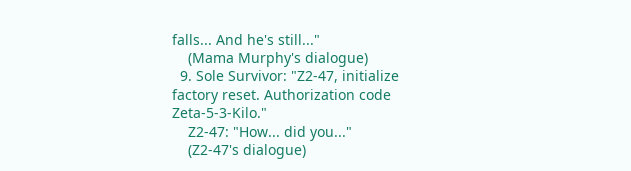falls... And he's still..."
    (Mama Murphy's dialogue)
  9. Sole Survivor: "Z2-47, initialize factory reset. Authorization code Zeta-5-3-Kilo."
    Z2-47: "How... did you..."
    (Z2-47's dialogue)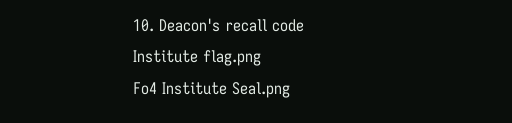10. Deacon's recall code
Institute flag.png
Fo4 Institute Seal.png